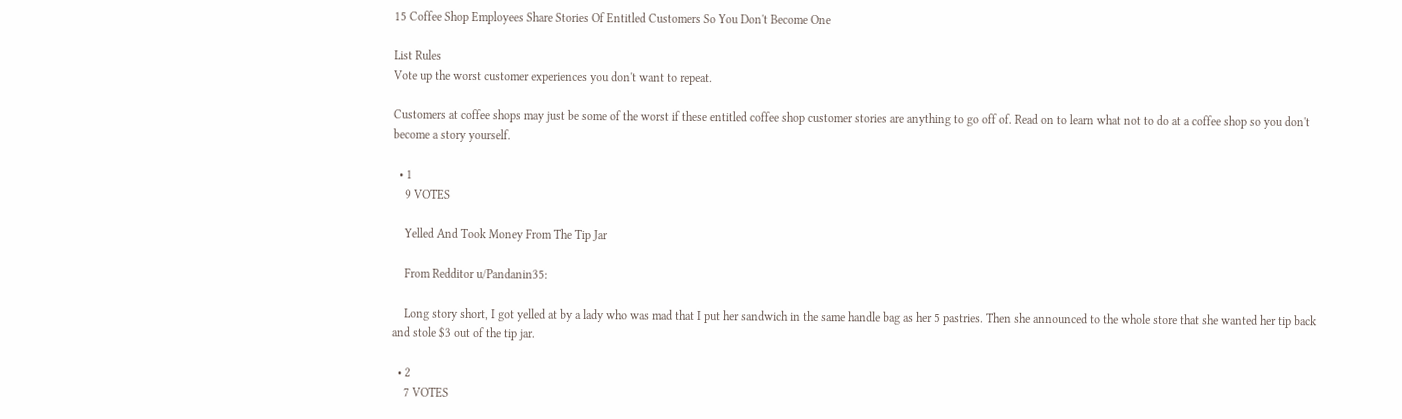15 Coffee Shop Employees Share Stories Of Entitled Customers So You Don't Become One

List Rules
Vote up the worst customer experiences you don't want to repeat.

Customers at coffee shops may just be some of the worst if these entitled coffee shop customer stories are anything to go off of. Read on to learn what not to do at a coffee shop so you don't become a story yourself.

  • 1
    9 VOTES

    Yelled And Took Money From The Tip Jar

    From Redditor u/Pandanin35:

    Long story short, I got yelled at by a lady who was mad that I put her sandwich in the same handle bag as her 5 pastries. Then she announced to the whole store that she wanted her tip back and stole $3 out of the tip jar.

  • 2
    7 VOTES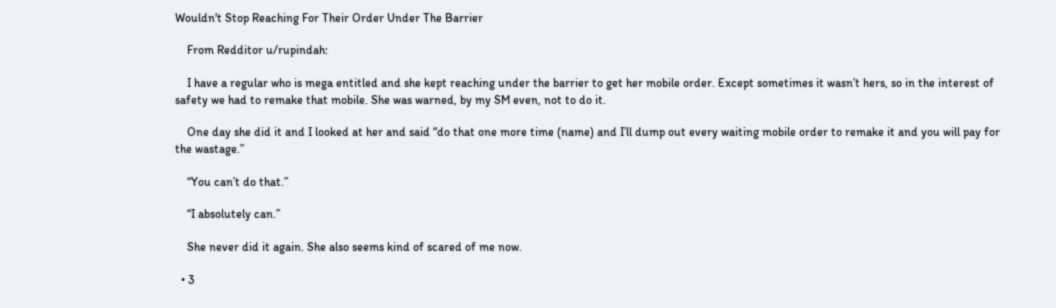Wouldn't Stop Reaching For Their Order Under The Barrier

    From Redditor u/rupindah:

    I have a regular who is mega entitled and she kept reaching under the barrier to get her mobile order. Except sometimes it wasn’t hers, so in the interest of safety we had to remake that mobile. She was warned, by my SM even, not to do it.

    One day she did it and I looked at her and said “do that one more time (name) and I’ll dump out every waiting mobile order to remake it and you will pay for the wastage.”

    “You can’t do that.”

    “I absolutely can.”

    She never did it again. She also seems kind of scared of me now.

  • 3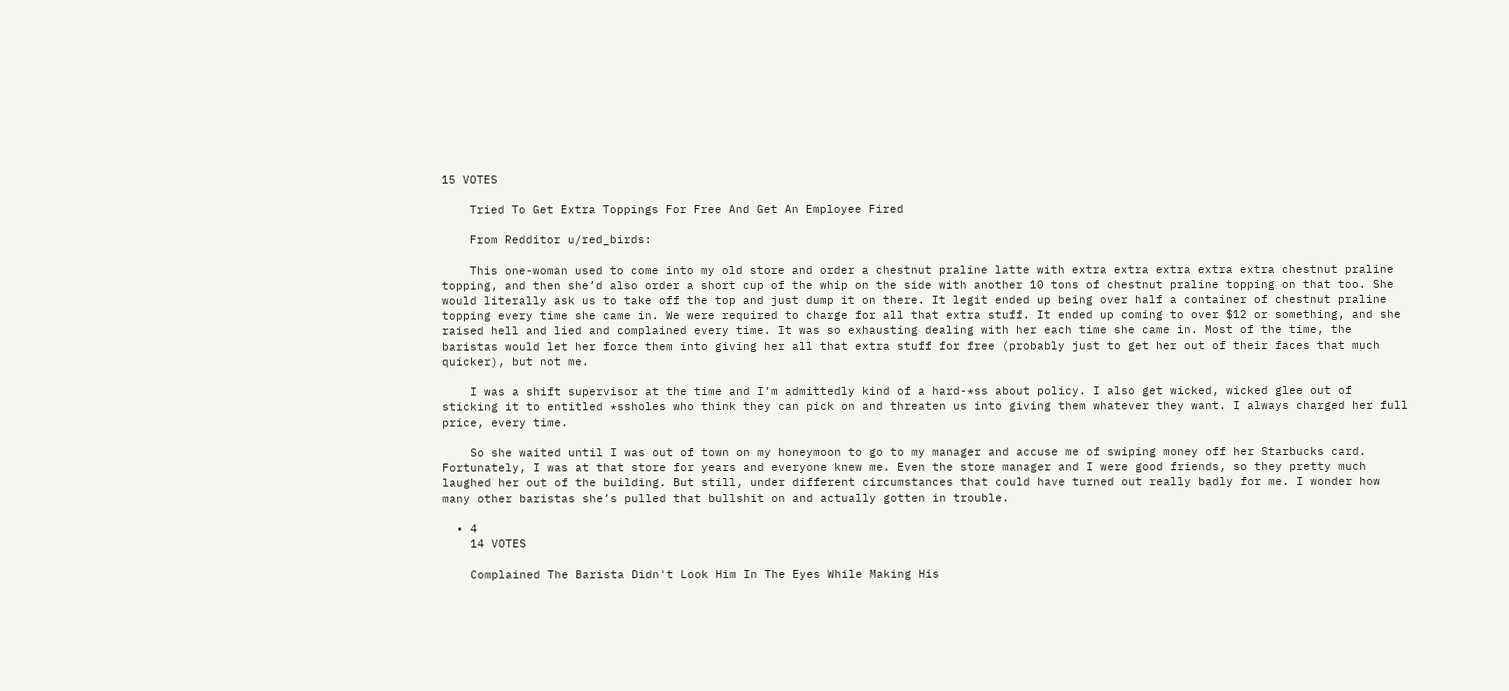15 VOTES

    Tried To Get Extra Toppings For Free And Get An Employee Fired

    From Redditor u/red_birds:

    This one-woman used to come into my old store and order a chestnut praline latte with extra extra extra extra extra chestnut praline topping, and then she’d also order a short cup of the whip on the side with another 10 tons of chestnut praline topping on that too. She would literally ask us to take off the top and just dump it on there. It legit ended up being over half a container of chestnut praline topping every time she came in. We were required to charge for all that extra stuff. It ended up coming to over $12 or something, and she raised hell and lied and complained every time. It was so exhausting dealing with her each time she came in. Most of the time, the baristas would let her force them into giving her all that extra stuff for free (probably just to get her out of their faces that much quicker), but not me.

    I was a shift supervisor at the time and I’m admittedly kind of a hard-*ss about policy. I also get wicked, wicked glee out of sticking it to entitled *ssholes who think they can pick on and threaten us into giving them whatever they want. I always charged her full price, every time.

    So she waited until I was out of town on my honeymoon to go to my manager and accuse me of swiping money off her Starbucks card. Fortunately, I was at that store for years and everyone knew me. Even the store manager and I were good friends, so they pretty much laughed her out of the building. But still, under different circumstances that could have turned out really badly for me. I wonder how many other baristas she’s pulled that bullshit on and actually gotten in trouble.

  • 4
    14 VOTES

    Complained The Barista Didn't Look Him In The Eyes While Making His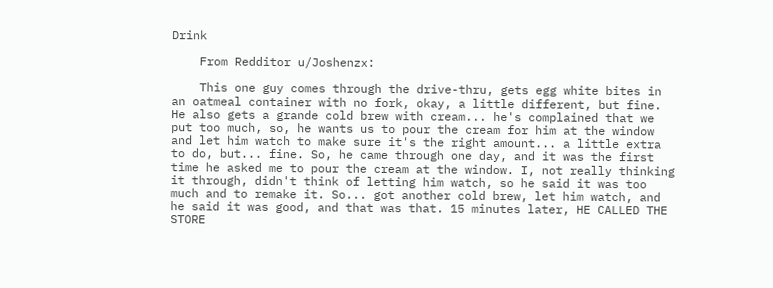Drink

    From Redditor u/Joshenzx:

    This one guy comes through the drive-thru, gets egg white bites in an oatmeal container with no fork, okay, a little different, but fine. He also gets a grande cold brew with cream... he's complained that we put too much, so, he wants us to pour the cream for him at the window and let him watch to make sure it's the right amount... a little extra to do, but... fine. So, he came through one day, and it was the first time he asked me to pour the cream at the window. I, not really thinking it through, didn't think of letting him watch, so he said it was too much and to remake it. So... got another cold brew, let him watch, and he said it was good, and that was that. 15 minutes later, HE CALLED THE STORE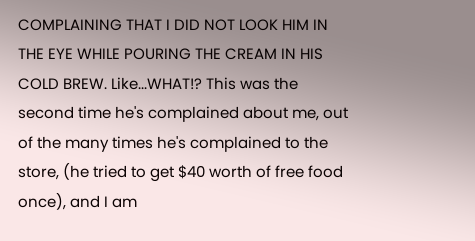COMPLAINING THAT I DID NOT LOOK HIM IN THE EYE WHILE POURING THE CREAM IN HIS COLD BREW. Like...WHAT!? This was the second time he's complained about me, out of the many times he's complained to the store, (he tried to get $40 worth of free food once), and I am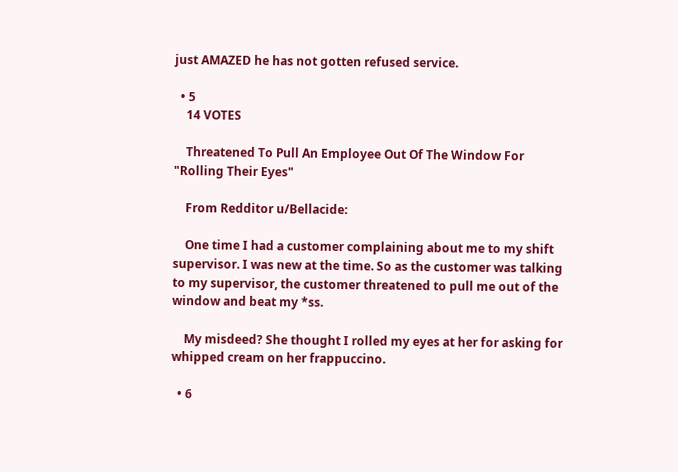just AMAZED he has not gotten refused service.

  • 5
    14 VOTES

    Threatened To Pull An Employee Out Of The Window For "Rolling Their Eyes"

    From Redditor u/Bellacide:

    One time I had a customer complaining about me to my shift supervisor. I was new at the time. So as the customer was talking to my supervisor, the customer threatened to pull me out of the window and beat my *ss.

    My misdeed? She thought I rolled my eyes at her for asking for whipped cream on her frappuccino.

  • 6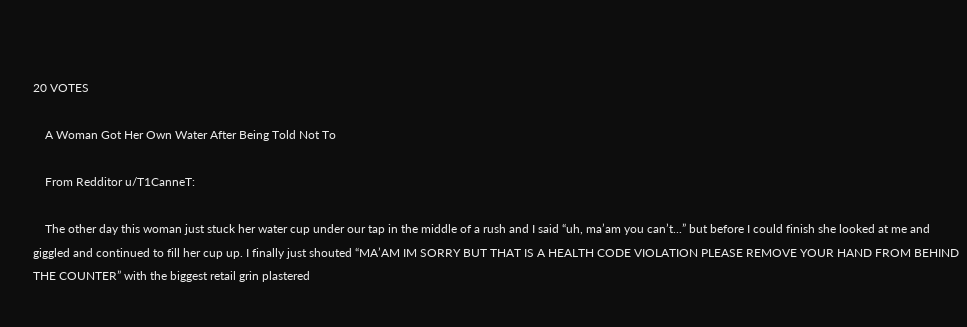20 VOTES

    A Woman Got Her Own Water After Being Told Not To

    From Redditor u/T1CanneT:

    The other day this woman just stuck her water cup under our tap in the middle of a rush and I said “uh, ma’am you can’t...” but before I could finish she looked at me and giggled and continued to fill her cup up. I finally just shouted “MA’AM IM SORRY BUT THAT IS A HEALTH CODE VIOLATION PLEASE REMOVE YOUR HAND FROM BEHIND THE COUNTER” with the biggest retail grin plastered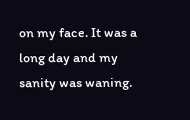on my face. It was a long day and my sanity was waning.